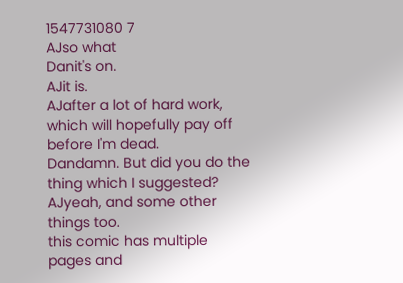1547731080 7
AJso what
Danit's on.
AJit is.
AJafter a lot of hard work, which will hopefully pay off before I'm dead.
Dandamn. But did you do the thing which I suggested?
AJyeah, and some other things too.
this comic has multiple pages and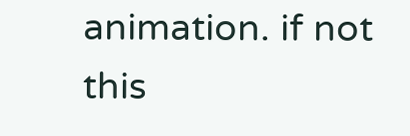animation. if not this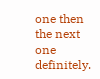one then the next one definitely.